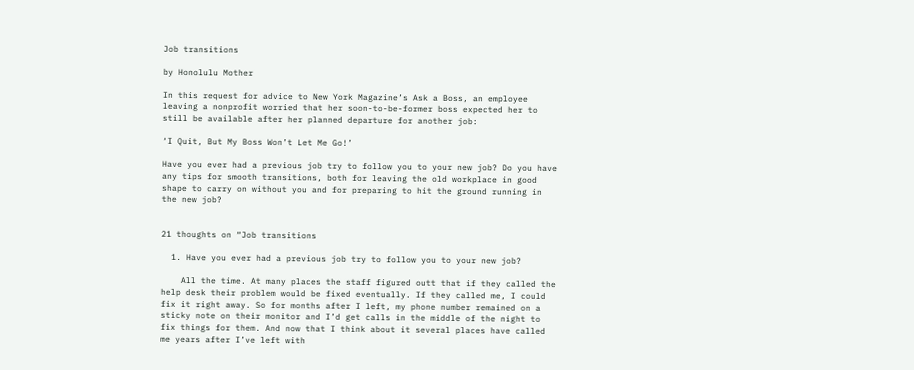Job transitions

by Honolulu Mother

In this request for advice to New York Magazine’s Ask a Boss, an employee leaving a nonprofit worried that her soon-to-be-former boss expected her to still be available after her planned departure for another job:

‘I Quit, But My Boss Won’t Let Me Go!’

Have you ever had a previous job try to follow you to your new job? Do you have any tips for smooth transitions, both for leaving the old workplace in good shape to carry on without you and for preparing to hit the ground running in the new job?


21 thoughts on “Job transitions

  1. Have you ever had a previous job try to follow you to your new job?

    All the time. At many places the staff figured outt that if they called the help desk their problem would be fixed eventually. If they called me, I could fix it right away. So for months after I left, my phone number remained on a sticky note on their monitor and I’d get calls in the middle of the night to fix things for them. And now that I think about it several places have called me years after I’ve left with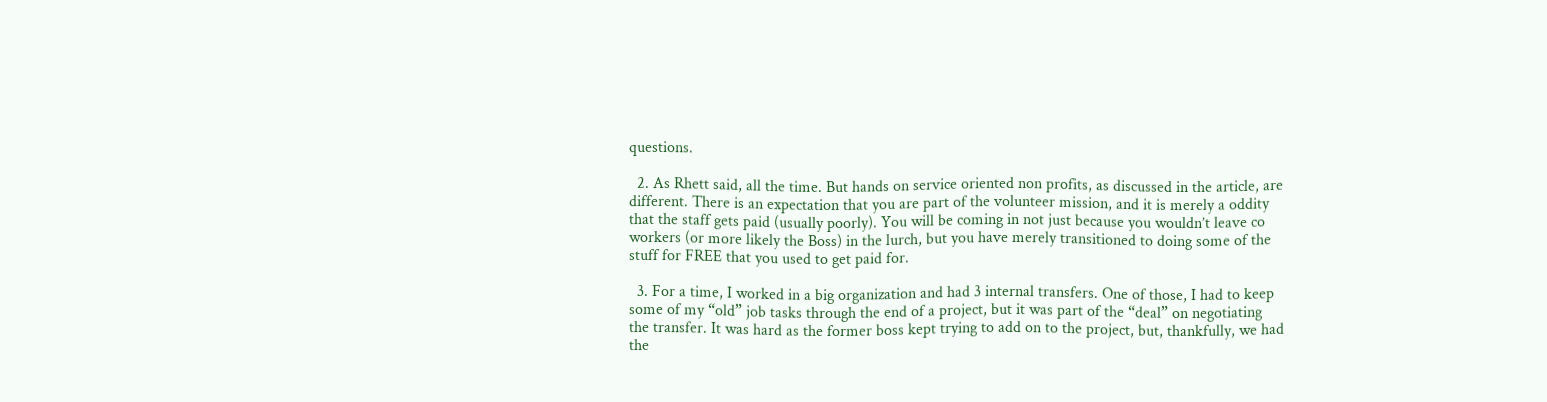questions.

  2. As Rhett said, all the time. But hands on service oriented non profits, as discussed in the article, are different. There is an expectation that you are part of the volunteer mission, and it is merely a oddity that the staff gets paid (usually poorly). You will be coming in not just because you wouldn’t leave co workers (or more likely the Boss) in the lurch, but you have merely transitioned to doing some of the stuff for FREE that you used to get paid for.

  3. For a time, I worked in a big organization and had 3 internal transfers. One of those, I had to keep some of my “old” job tasks through the end of a project, but it was part of the “deal” on negotiating the transfer. It was hard as the former boss kept trying to add on to the project, but, thankfully, we had the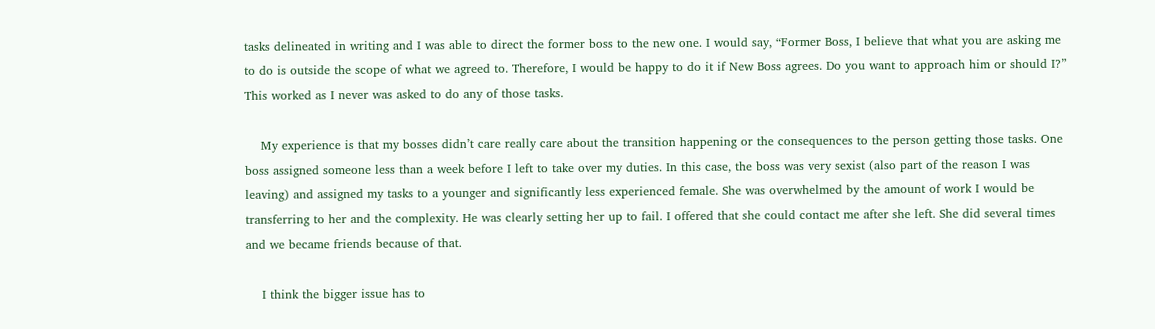tasks delineated in writing and I was able to direct the former boss to the new one. I would say, “Former Boss, I believe that what you are asking me to do is outside the scope of what we agreed to. Therefore, I would be happy to do it if New Boss agrees. Do you want to approach him or should I?” This worked as I never was asked to do any of those tasks.

    My experience is that my bosses didn’t care really care about the transition happening or the consequences to the person getting those tasks. One boss assigned someone less than a week before I left to take over my duties. In this case, the boss was very sexist (also part of the reason I was leaving) and assigned my tasks to a younger and significantly less experienced female. She was overwhelmed by the amount of work I would be transferring to her and the complexity. He was clearly setting her up to fail. I offered that she could contact me after she left. She did several times and we became friends because of that.

    I think the bigger issue has to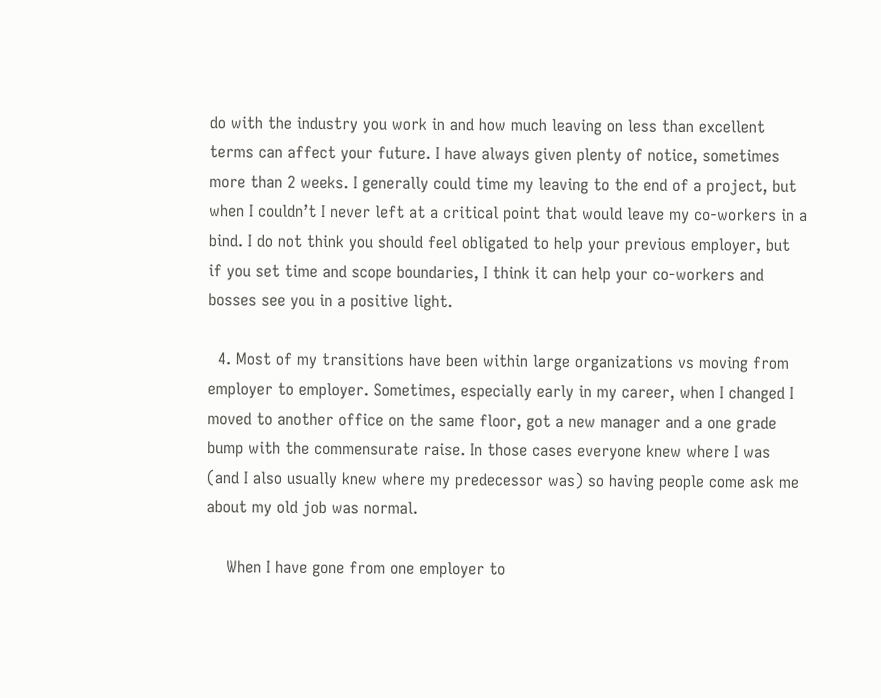do with the industry you work in and how much leaving on less than excellent terms can affect your future. I have always given plenty of notice, sometimes more than 2 weeks. I generally could time my leaving to the end of a project, but when I couldn’t I never left at a critical point that would leave my co-workers in a bind. I do not think you should feel obligated to help your previous employer, but if you set time and scope boundaries, I think it can help your co-workers and bosses see you in a positive light.

  4. Most of my transitions have been within large organizations vs moving from employer to employer. Sometimes, especially early in my career, when I changed I moved to another office on the same floor, got a new manager and a one grade bump with the commensurate raise. In those cases everyone knew where I was (and I also usually knew where my predecessor was) so having people come ask me about my old job was normal.

    When I have gone from one employer to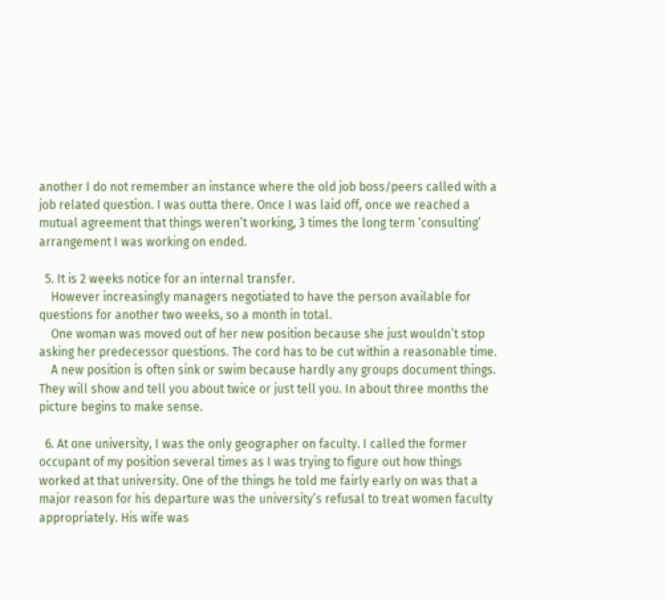another I do not remember an instance where the old job boss/peers called with a job related question. I was outta there. Once I was laid off, once we reached a mutual agreement that things weren’t working, 3 times the long term ‘consulting’ arrangement I was working on ended.

  5. It is 2 weeks notice for an internal transfer.
    However increasingly managers negotiated to have the person available for questions for another two weeks, so a month in total.
    One woman was moved out of her new position because she just wouldn’t stop asking her predecessor questions. The cord has to be cut within a reasonable time.
    A new position is often sink or swim because hardly any groups document things. They will show and tell you about twice or just tell you. In about three months the picture begins to make sense.

  6. At one university, I was the only geographer on faculty. I called the former occupant of my position several times as I was trying to figure out how things worked at that university. One of the things he told me fairly early on was that a major reason for his departure was the university’s refusal to treat women faculty appropriately. His wife was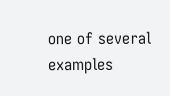one of several examples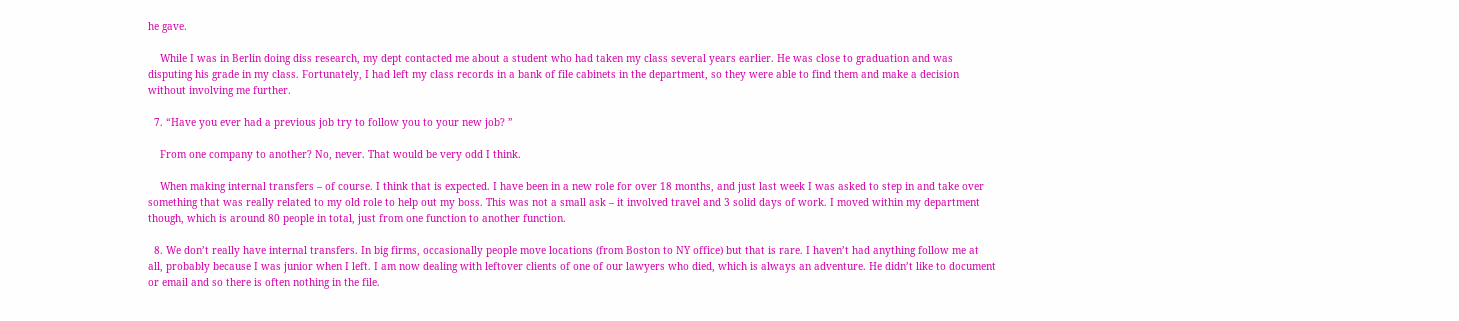he gave.

    While I was in Berlin doing diss research, my dept contacted me about a student who had taken my class several years earlier. He was close to graduation and was disputing his grade in my class. Fortunately, I had left my class records in a bank of file cabinets in the department, so they were able to find them and make a decision without involving me further.

  7. “Have you ever had a previous job try to follow you to your new job? ”

    From one company to another? No, never. That would be very odd I think.

    When making internal transfers – of course. I think that is expected. I have been in a new role for over 18 months, and just last week I was asked to step in and take over something that was really related to my old role to help out my boss. This was not a small ask – it involved travel and 3 solid days of work. I moved within my department though, which is around 80 people in total, just from one function to another function.

  8. We don’t really have internal transfers. In big firms, occasionally people move locations (from Boston to NY office) but that is rare. I haven’t had anything follow me at all, probably because I was junior when I left. I am now dealing with leftover clients of one of our lawyers who died, which is always an adventure. He didn’t like to document or email and so there is often nothing in the file.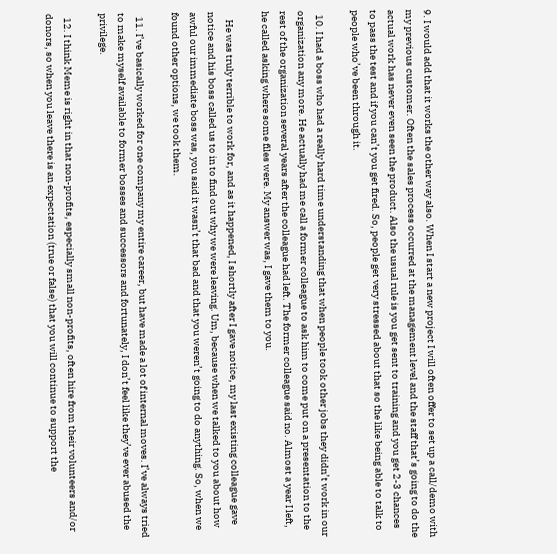9. I would add that it works the other way also. When I start a new project I will often offer to set up a call/demo with my previous customer. Often the sales process occurred at the management level and the staff that’s going to do the actual work has never even seen the product. Also the usual rule is you get sent to training and you get 2-3 chances to pass the test and if you can’t you get fired. So, people get very stressed about that so the like being able to talk to people who’ve been through it.

  10. I had a boss who had a really hard time understanding that when people took other jobs they didn’t work in our organization any more. He actually had me call a former colleague to ask him to come put on a presentation to the rest of the organization several years after the colleague had left. The former colleague said no. Almost a year I left, he called asking where some files were. My answer was, I gave them to you.

    He was truly terrible to work for, and as it happened, I shortly after I gave notice, my last existing colleague gave notice and his boss called us to in to find out why we were leaving. Um, because when we talked to you about how awful our immediate boss was, you said it wasn’t that bad and that you weren’t going to do anything. So, when we found other options, we took them.

  11. I’ve basically worked for one company my entire career, but have made a lot of internal moves. I’ve always tried to make myself available to former bosses and successors and fortunately, I don’t feel like they’ve ever abused the privilege.

  12. I think Meme is right in that non-profits, especially small non-profits, often hire from their volunteers and/or donors, so when you leave there is an expectation (true or false) that you will continue to support the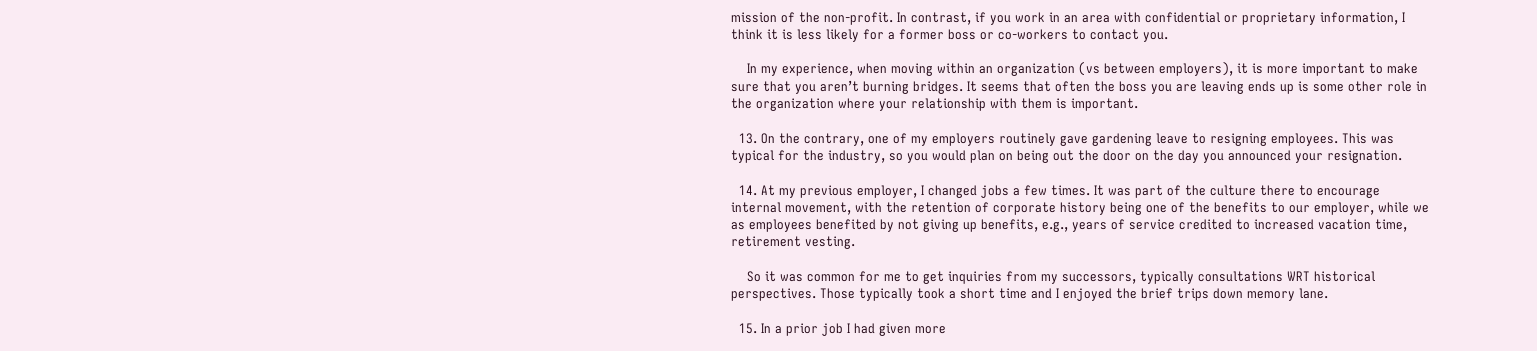mission of the non-profit. In contrast, if you work in an area with confidential or proprietary information, I think it is less likely for a former boss or co-workers to contact you.

    In my experience, when moving within an organization (vs between employers), it is more important to make sure that you aren’t burning bridges. It seems that often the boss you are leaving ends up is some other role in the organization where your relationship with them is important.

  13. On the contrary, one of my employers routinely gave gardening leave to resigning employees. This was typical for the industry, so you would plan on being out the door on the day you announced your resignation.

  14. At my previous employer, I changed jobs a few times. It was part of the culture there to encourage internal movement, with the retention of corporate history being one of the benefits to our employer, while we as employees benefited by not giving up benefits, e.g., years of service credited to increased vacation time, retirement vesting.

    So it was common for me to get inquiries from my successors, typically consultations WRT historical perspectives. Those typically took a short time and I enjoyed the brief trips down memory lane.

  15. In a prior job I had given more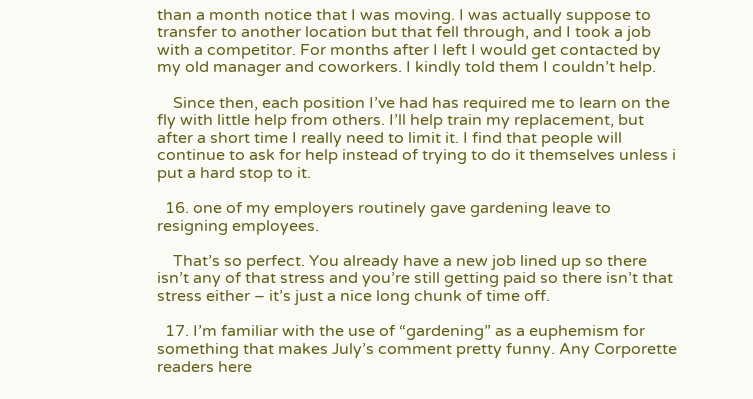than a month notice that I was moving. I was actually suppose to transfer to another location but that fell through, and I took a job with a competitor. For months after I left I would get contacted by my old manager and coworkers. I kindly told them I couldn’t help.

    Since then, each position I’ve had has required me to learn on the fly with little help from others. I’ll help train my replacement, but after a short time I really need to limit it. I find that people will continue to ask for help instead of trying to do it themselves unless i put a hard stop to it.

  16. one of my employers routinely gave gardening leave to resigning employees.

    That’s so perfect. You already have a new job lined up so there isn’t any of that stress and you’re still getting paid so there isn’t that stress either – it’s just a nice long chunk of time off.

  17. I’m familiar with the use of “gardening” as a euphemism for something that makes July’s comment pretty funny. Any Corporette readers here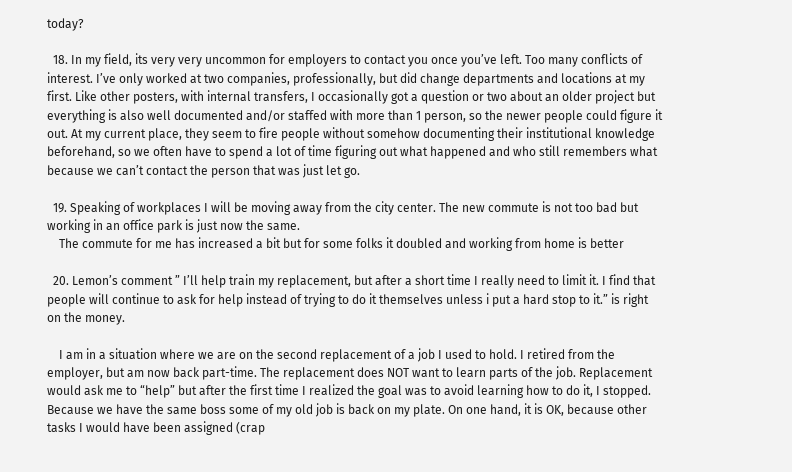today?

  18. In my field, its very very uncommon for employers to contact you once you’ve left. Too many conflicts of interest. I’ve only worked at two companies, professionally, but did change departments and locations at my first. Like other posters, with internal transfers, I occasionally got a question or two about an older project but everything is also well documented and/or staffed with more than 1 person, so the newer people could figure it out. At my current place, they seem to fire people without somehow documenting their institutional knowledge beforehand, so we often have to spend a lot of time figuring out what happened and who still remembers what because we can’t contact the person that was just let go.

  19. Speaking of workplaces I will be moving away from the city center. The new commute is not too bad but working in an office park is just now the same.
    The commute for me has increased a bit but for some folks it doubled and working from home is better

  20. Lemon’s comment ” I’ll help train my replacement, but after a short time I really need to limit it. I find that people will continue to ask for help instead of trying to do it themselves unless i put a hard stop to it.” is right on the money.

    I am in a situation where we are on the second replacement of a job I used to hold. I retired from the employer, but am now back part-time. The replacement does NOT want to learn parts of the job. Replacement would ask me to “help” but after the first time I realized the goal was to avoid learning how to do it, I stopped. Because we have the same boss some of my old job is back on my plate. On one hand, it is OK, because other tasks I would have been assigned (crap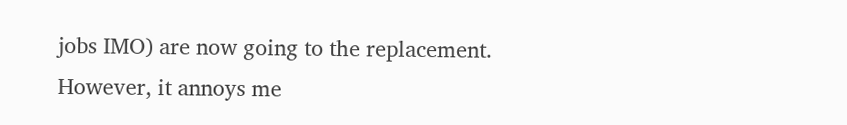jobs IMO) are now going to the replacement. However, it annoys me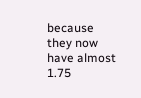because they now have almost 1.75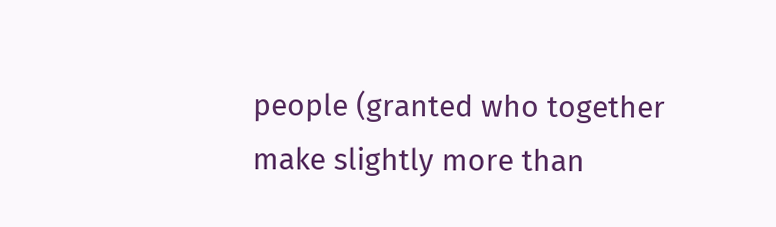people (granted who together make slightly more than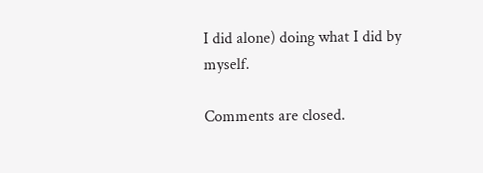I did alone) doing what I did by myself.

Comments are closed.